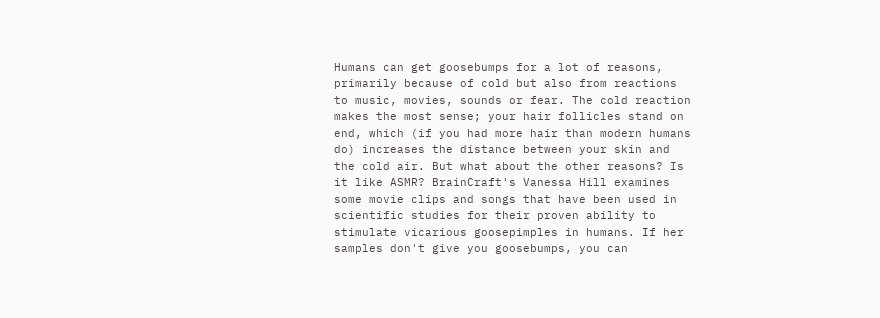Humans can get goosebumps for a lot of reasons, primarily because of cold but also from reactions to music, movies, sounds or fear. The cold reaction makes the most sense; your hair follicles stand on end, which (if you had more hair than modern humans do) increases the distance between your skin and the cold air. But what about the other reasons? Is it like ASMR? BrainCraft's Vanessa Hill examines some movie clips and songs that have been used in scientific studies for their proven ability to stimulate vicarious goosepimples in humans. If her samples don't give you goosebumps, you can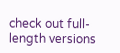check out full-length versions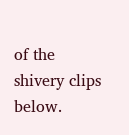of the shivery clips below.